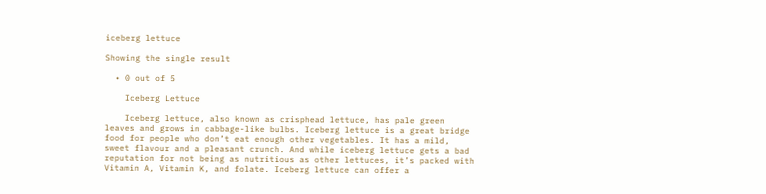iceberg lettuce

Showing the single result

  • 0 out of 5

    Iceberg Lettuce

    Iceberg lettuce, also known as crisphead lettuce, has pale green leaves and grows in cabbage-like bulbs. Iceberg lettuce is a great bridge food for people who don’t eat enough other vegetables. It has a mild, sweet flavour and a pleasant crunch. And while iceberg lettuce gets a bad reputation for not being as nutritious as other lettuces, it’s packed with Vitamin A, Vitamin K, and folate. Iceberg lettuce can offer a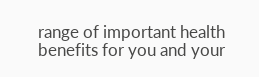range of important health benefits for you and your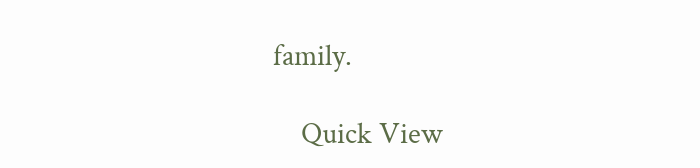family.

    Quick View